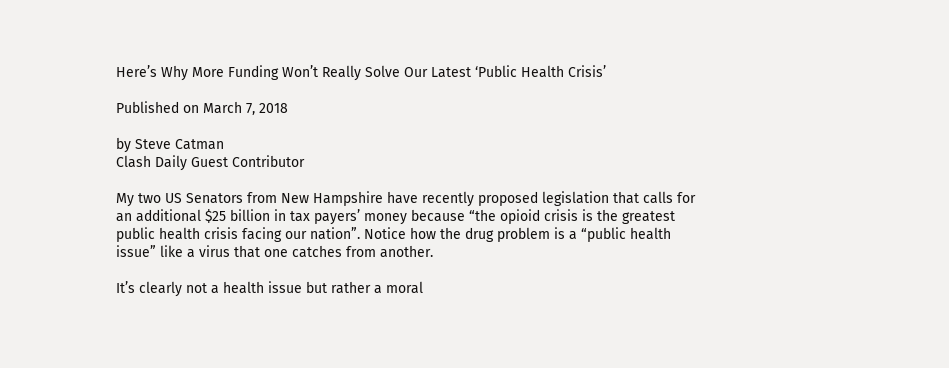Here’s Why More Funding Won’t Really Solve Our Latest ‘Public Health Crisis’

Published on March 7, 2018

by Steve Catman
Clash Daily Guest Contributor

My two US Senators from New Hampshire have recently proposed legislation that calls for an additional $25 billion in tax payers’ money because “the opioid crisis is the greatest public health crisis facing our nation”. Notice how the drug problem is a “public health issue” like a virus that one catches from another.

It’s clearly not a health issue but rather a moral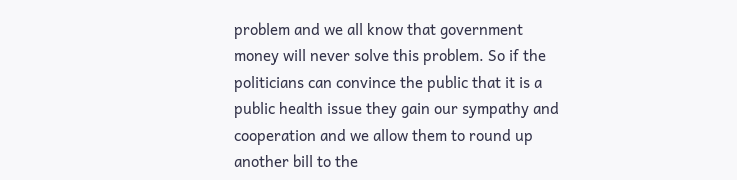problem and we all know that government money will never solve this problem. So if the politicians can convince the public that it is a public health issue they gain our sympathy and cooperation and we allow them to round up another bill to the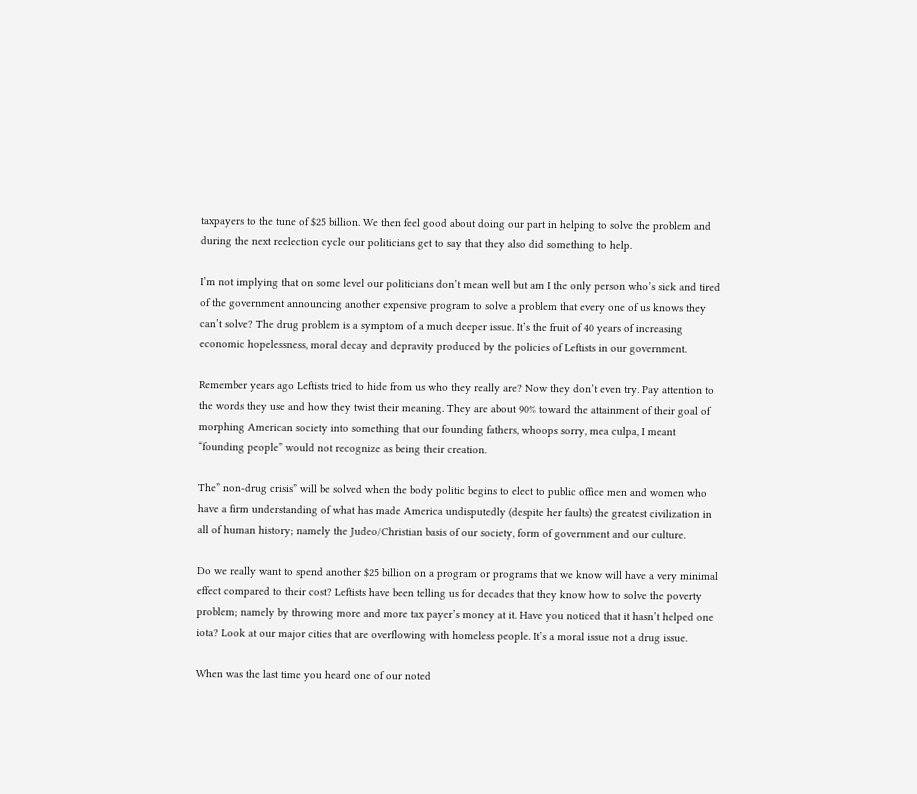taxpayers to the tune of $25 billion. We then feel good about doing our part in helping to solve the problem and during the next reelection cycle our politicians get to say that they also did something to help.

I’m not implying that on some level our politicians don’t mean well but am I the only person who’s sick and tired of the government announcing another expensive program to solve a problem that every one of us knows they can’t solve? The drug problem is a symptom of a much deeper issue. It’s the fruit of 40 years of increasing economic hopelessness, moral decay and depravity produced by the policies of Leftists in our government.

Remember years ago Leftists tried to hide from us who they really are? Now they don’t even try. Pay attention to the words they use and how they twist their meaning. They are about 90% toward the attainment of their goal of morphing American society into something that our founding fathers, whoops sorry, mea culpa, I meant “founding people” would not recognize as being their creation.

The” non-drug crisis” will be solved when the body politic begins to elect to public office men and women who have a firm understanding of what has made America undisputedly (despite her faults) the greatest civilization in all of human history; namely the Judeo/Christian basis of our society, form of government and our culture.

Do we really want to spend another $25 billion on a program or programs that we know will have a very minimal effect compared to their cost? Leftists have been telling us for decades that they know how to solve the poverty problem; namely by throwing more and more tax payer’s money at it. Have you noticed that it hasn’t helped one iota? Look at our major cities that are overflowing with homeless people. It’s a moral issue not a drug issue.

When was the last time you heard one of our noted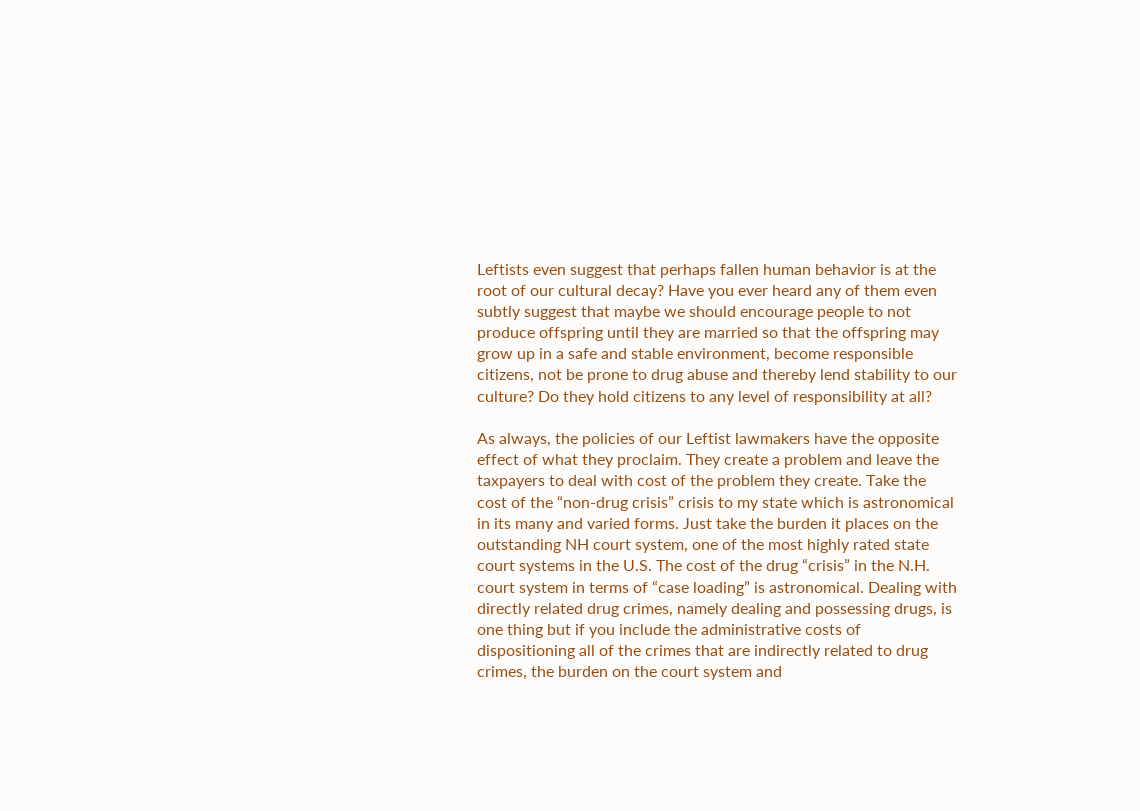Leftists even suggest that perhaps fallen human behavior is at the root of our cultural decay? Have you ever heard any of them even subtly suggest that maybe we should encourage people to not produce offspring until they are married so that the offspring may grow up in a safe and stable environment, become responsible citizens, not be prone to drug abuse and thereby lend stability to our culture? Do they hold citizens to any level of responsibility at all?

As always, the policies of our Leftist lawmakers have the opposite effect of what they proclaim. They create a problem and leave the taxpayers to deal with cost of the problem they create. Take the cost of the “non-drug crisis” crisis to my state which is astronomical in its many and varied forms. Just take the burden it places on the outstanding NH court system, one of the most highly rated state court systems in the U.S. The cost of the drug “crisis” in the N.H. court system in terms of “case loading” is astronomical. Dealing with directly related drug crimes, namely dealing and possessing drugs, is one thing but if you include the administrative costs of dispositioning all of the crimes that are indirectly related to drug crimes, the burden on the court system and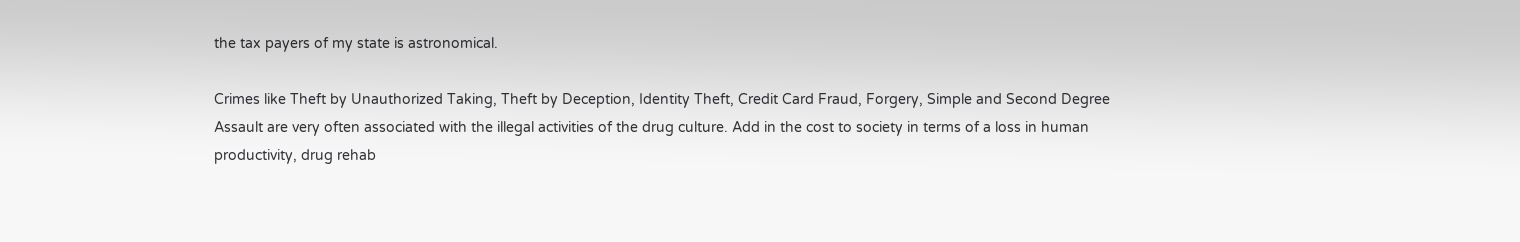the tax payers of my state is astronomical.

Crimes like Theft by Unauthorized Taking, Theft by Deception, Identity Theft, Credit Card Fraud, Forgery, Simple and Second Degree Assault are very often associated with the illegal activities of the drug culture. Add in the cost to society in terms of a loss in human productivity, drug rehab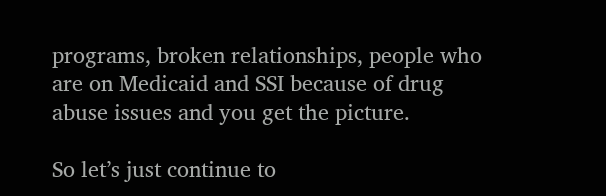programs, broken relationships, people who are on Medicaid and SSI because of drug abuse issues and you get the picture.

So let’s just continue to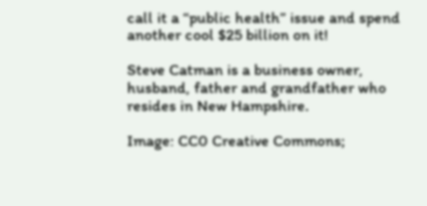call it a “public health” issue and spend another cool $25 billion on it!

Steve Catman is a business owner, husband, father and grandfather who resides in New Hampshire.

Image: CC0 Creative Commons;